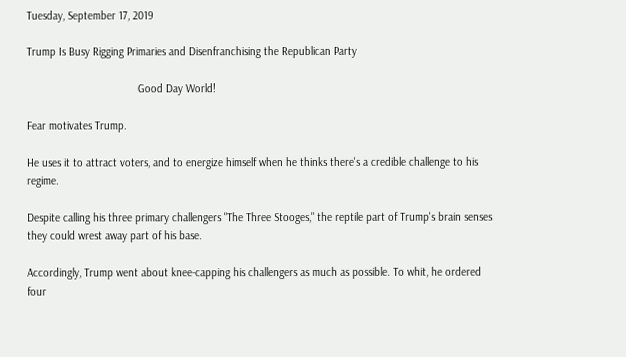Tuesday, September 17, 2019

Trump Is Busy Rigging Primaries and Disenfranchising the Republican Party

                                     Good Day World!

Fear motivates Trump.

He uses it to attract voters, and to energize himself when he thinks there's a credible challenge to his regime.

Despite calling his three primary challengers "The Three Stooges," the reptile part of Trump's brain senses they could wrest away part of his base.

Accordingly, Trump went about knee-capping his challengers as much as possible. To whit, he ordered four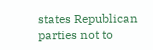states Republican parties not to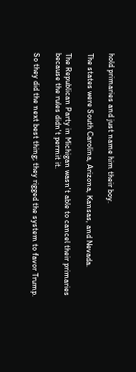hold primaries and just name him their boy.

The states were South Carolina, Arizona, Kansas, and Nevada.

The Republican Party in Michigan wasn't able to cancel their primaries because the rules didn't permit it.

So they did the next best thing; they rigged the system to favor Trump.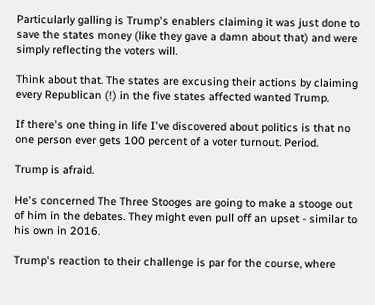Particularly galling is Trump's enablers claiming it was just done to save the states money (like they gave a damn about that) and were simply reflecting the voters will.

Think about that. The states are excusing their actions by claiming every Republican (!) in the five states affected wanted Trump.

If there's one thing in life I've discovered about politics is that no one person ever gets 100 percent of a voter turnout. Period.

Trump is afraid.

He's concerned The Three Stooges are going to make a stooge out of him in the debates. They might even pull off an upset - similar to his own in 2016.

Trump's reaction to their challenge is par for the course, where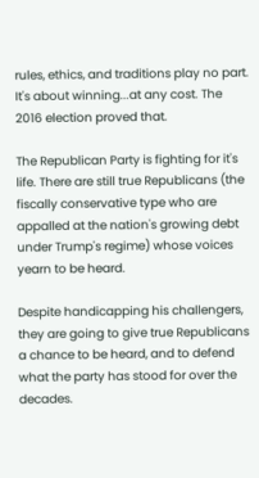rules, ethics, and traditions play no part. It's about winning...at any cost. The 2016 election proved that.

The Republican Party is fighting for it's life. There are still true Republicans (the fiscally conservative type who are appalled at the nation's growing debt under Trump's regime) whose voices yearn to be heard.

Despite handicapping his challengers, they are going to give true Republicans a chance to be heard, and to defend what the party has stood for over the decades.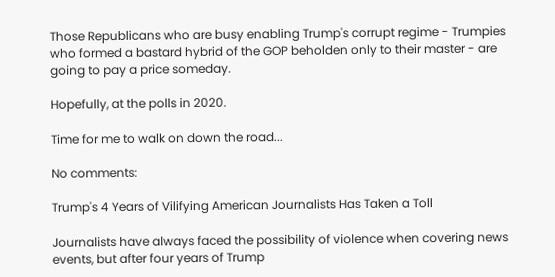Those Republicans who are busy enabling Trump's corrupt regime - Trumpies who formed a bastard hybrid of the GOP beholden only to their master - are going to pay a price someday.

Hopefully, at the polls in 2020.

Time for me to walk on down the road...

No comments:

Trump's 4 Years of Vilifying American Journalists Has Taken a Toll

Journalists have always faced the possibility of violence when covering news events, but after four years of Trump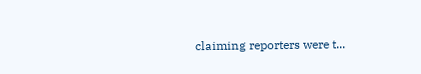claiming reporters were t...